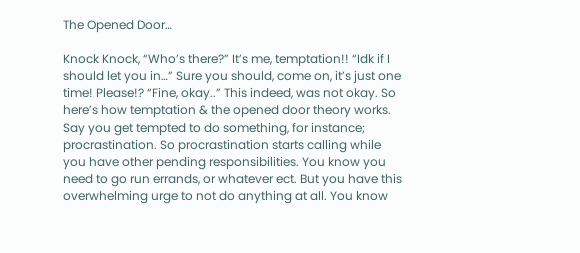The Opened Door…

Knock Knock, “Who’s there?” It’s me, temptation!! “Idk if I should let you in…” Sure you should, come on, it’s just one time! Please!? “Fine, okay..” This indeed, was not okay. So here’s how temptation & the opened door theory works. Say you get tempted to do something, for instance; procrastination. So procrastination starts calling while you have other pending responsibilities. You know you need to go run errands, or whatever ect. But you have this overwhelming urge to not do anything at all. You know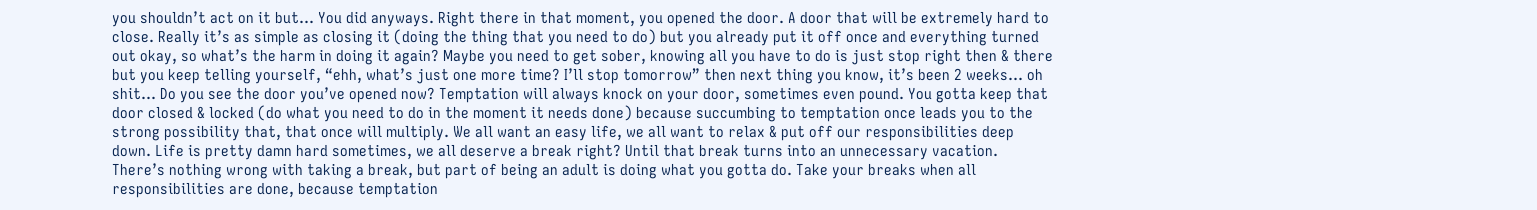you shouldn’t act on it but… You did anyways. Right there in that moment, you opened the door. A door that will be extremely hard to close. Really it’s as simple as closing it (doing the thing that you need to do) but you already put it off once and everything turned out okay, so what’s the harm in doing it again? Maybe you need to get sober, knowing all you have to do is just stop right then & there but you keep telling yourself, “ehh, what’s just one more time? I’ll stop tomorrow” then next thing you know, it’s been 2 weeks… oh shit… Do you see the door you’ve opened now? Temptation will always knock on your door, sometimes even pound. You gotta keep that door closed & locked (do what you need to do in the moment it needs done) because succumbing to temptation once leads you to the strong possibility that, that once will multiply. We all want an easy life, we all want to relax & put off our responsibilities deep down. Life is pretty damn hard sometimes, we all deserve a break right? Until that break turns into an unnecessary vacation. There’s nothing wrong with taking a break, but part of being an adult is doing what you gotta do. Take your breaks when all responsibilities are done, because temptation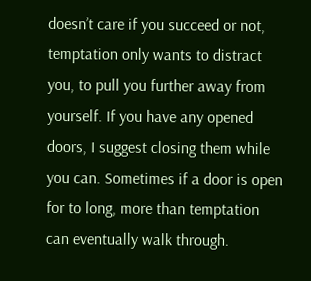doesn’t care if you succeed or not, temptation only wants to distract you, to pull you further away from yourself. If you have any opened doors, I suggest closing them while you can. Sometimes if a door is open for to long, more than temptation can eventually walk through.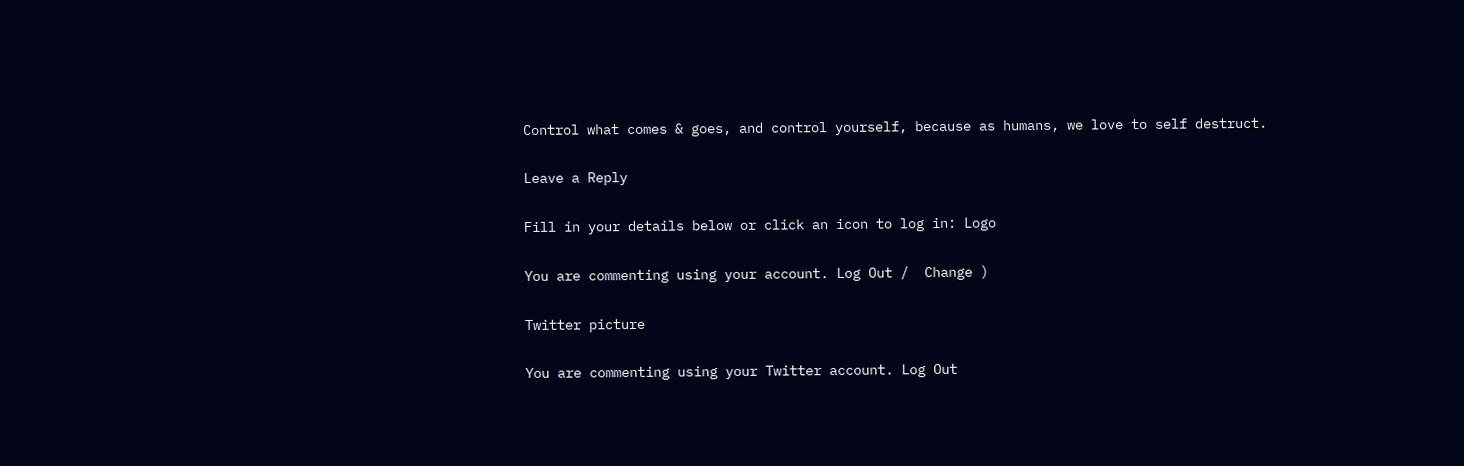Control what comes & goes, and control yourself, because as humans, we love to self destruct.

Leave a Reply

Fill in your details below or click an icon to log in: Logo

You are commenting using your account. Log Out /  Change )

Twitter picture

You are commenting using your Twitter account. Log Out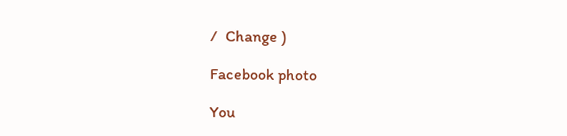/  Change )

Facebook photo

You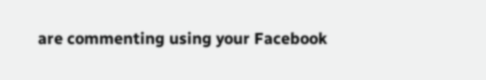are commenting using your Facebook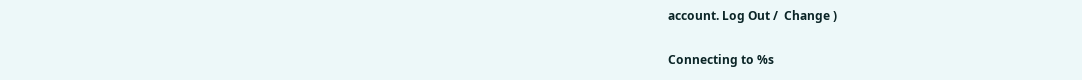account. Log Out /  Change )

Connecting to %s